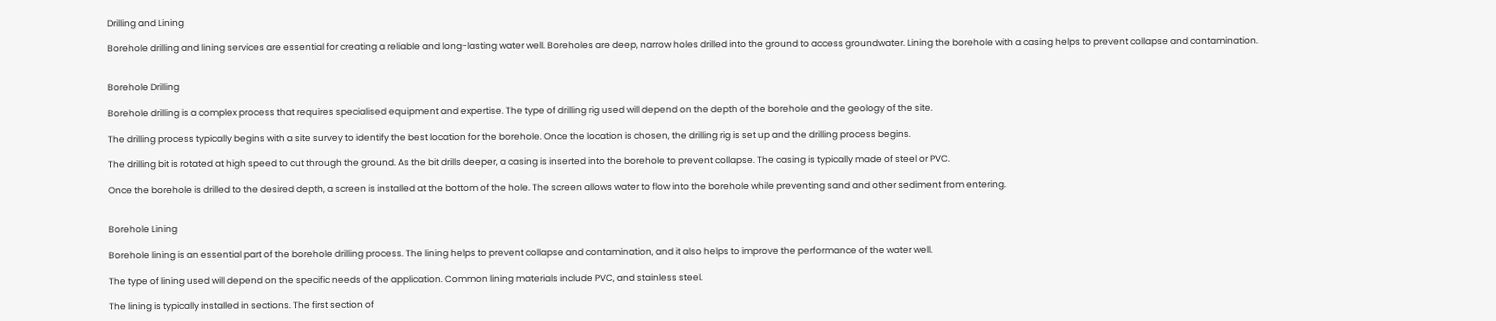Drilling and Lining

Borehole drilling and lining services are essential for creating a reliable and long-lasting water well. Boreholes are deep, narrow holes drilled into the ground to access groundwater. Lining the borehole with a casing helps to prevent collapse and contamination.


Borehole Drilling

Borehole drilling is a complex process that requires specialised equipment and expertise. The type of drilling rig used will depend on the depth of the borehole and the geology of the site.

The drilling process typically begins with a site survey to identify the best location for the borehole. Once the location is chosen, the drilling rig is set up and the drilling process begins.

The drilling bit is rotated at high speed to cut through the ground. As the bit drills deeper, a casing is inserted into the borehole to prevent collapse. The casing is typically made of steel or PVC.

Once the borehole is drilled to the desired depth, a screen is installed at the bottom of the hole. The screen allows water to flow into the borehole while preventing sand and other sediment from entering.


Borehole Lining

Borehole lining is an essential part of the borehole drilling process. The lining helps to prevent collapse and contamination, and it also helps to improve the performance of the water well.

The type of lining used will depend on the specific needs of the application. Common lining materials include PVC, and stainless steel.

The lining is typically installed in sections. The first section of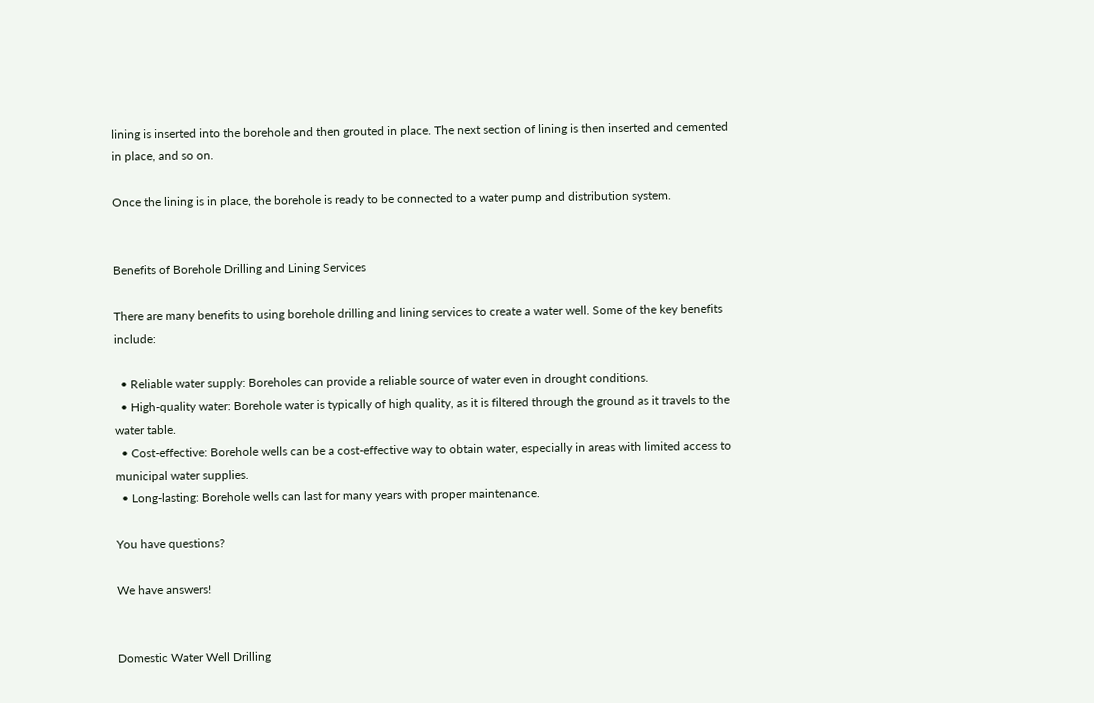lining is inserted into the borehole and then grouted in place. The next section of lining is then inserted and cemented in place, and so on.

Once the lining is in place, the borehole is ready to be connected to a water pump and distribution system.


Benefits of Borehole Drilling and Lining Services

There are many benefits to using borehole drilling and lining services to create a water well. Some of the key benefits include:

  • Reliable water supply: Boreholes can provide a reliable source of water even in drought conditions.
  • High-quality water: Borehole water is typically of high quality, as it is filtered through the ground as it travels to the water table.
  • Cost-effective: Borehole wells can be a cost-effective way to obtain water, especially in areas with limited access to municipal water supplies.
  • Long-lasting: Borehole wells can last for many years with proper maintenance.

You have questions?

We have answers!


Domestic Water Well Drilling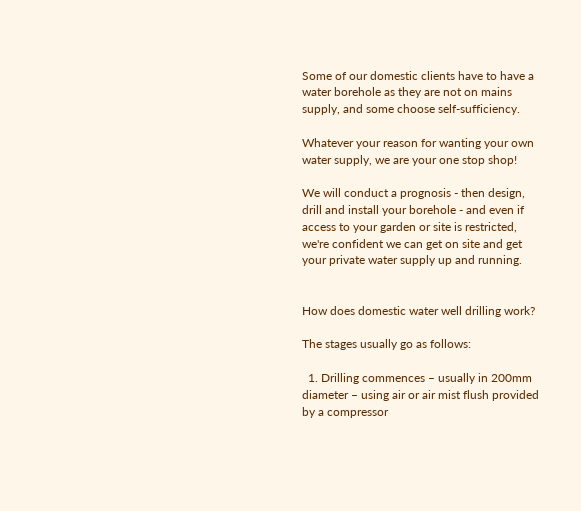Some of our domestic clients have to have a water borehole as they are not on mains supply, and some choose self-sufficiency.

Whatever your reason for wanting your own water supply, we are your one stop shop!

We will conduct a prognosis - then design, drill and install your borehole - and even if access to your garden or site is restricted, we're confident we can get on site and get your private water supply up and running.


How does domestic water well drilling work?

The stages usually go as follows:

  1. Drilling commences – usually in 200mm diameter – using air or air mist flush provided by a compressor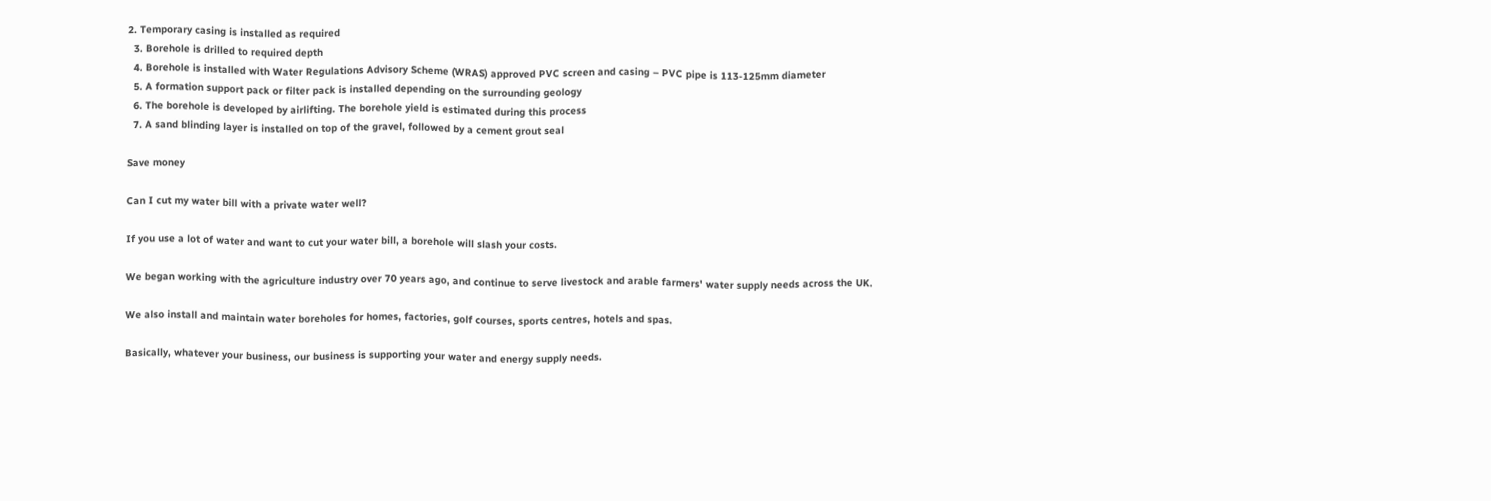2. Temporary casing is installed as required
  3. Borehole is drilled to required depth
  4. Borehole is installed with Water Regulations Advisory Scheme (WRAS) approved PVC screen and casing – PVC pipe is 113-125mm diameter
  5. A formation support pack or filter pack is installed depending on the surrounding geology
  6. The borehole is developed by airlifting. The borehole yield is estimated during this process
  7. A sand blinding layer is installed on top of the gravel, followed by a cement grout seal

Save money

Can I cut my water bill with a private water well?

If you use a lot of water and want to cut your water bill, a borehole will slash your costs.

We began working with the agriculture industry over 70 years ago, and continue to serve livestock and arable farmers' water supply needs across the UK.

We also install and maintain water boreholes for homes, factories, golf courses, sports centres, hotels and spas.

Basically, whatever your business, our business is supporting your water and energy supply needs.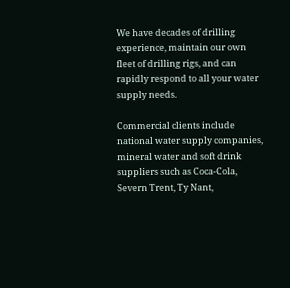We have decades of drilling experience, maintain our own fleet of drilling rigs, and can rapidly respond to all your water supply needs.

Commercial clients include national water supply companies, mineral water and soft drink suppliers such as Coca-Cola, Severn Trent, Ty Nant,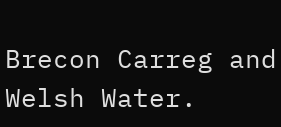Brecon Carreg and Welsh Water.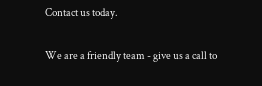Contact us today.

We are a friendly team - give us a call to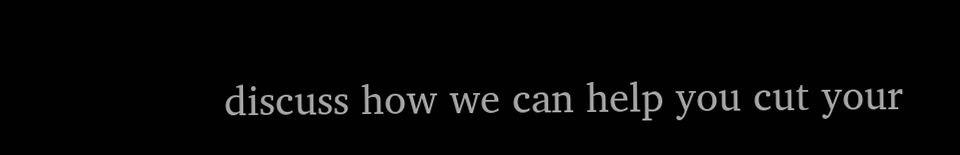discuss how we can help you cut your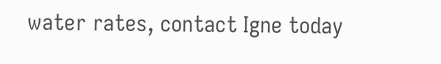water rates, contact Igne today